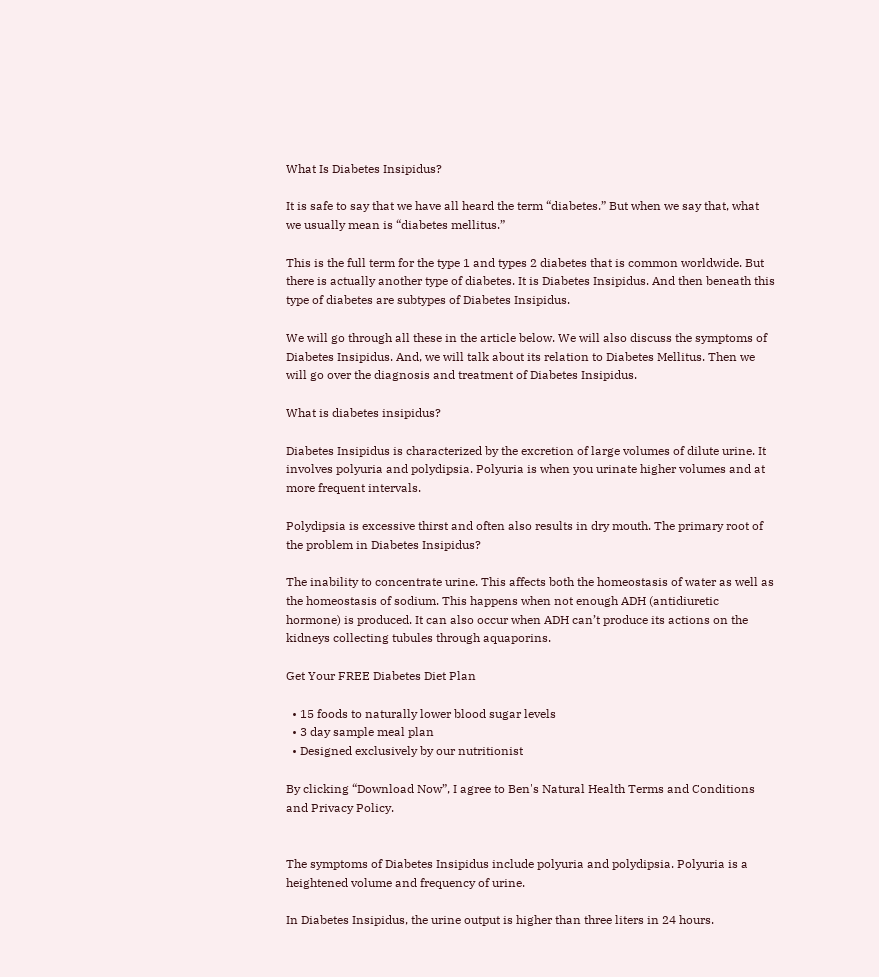What Is Diabetes Insipidus?

It is safe to say that we have all heard the term “diabetes.” But when we say that, what we usually mean is “diabetes mellitus.”

This is the full term for the type 1 and types 2 diabetes that is common worldwide. But there is actually another type of diabetes. It is Diabetes Insipidus. And then beneath this type of diabetes are subtypes of Diabetes Insipidus.

We will go through all these in the article below. We will also discuss the symptoms of Diabetes Insipidus. And, we will talk about its relation to Diabetes Mellitus. Then we will go over the diagnosis and treatment of Diabetes Insipidus.

What is diabetes insipidus?

Diabetes Insipidus is characterized by the excretion of large volumes of dilute urine. It involves polyuria and polydipsia. Polyuria is when you urinate higher volumes and at more frequent intervals.

Polydipsia is excessive thirst and often also results in dry mouth. The primary root of the problem in Diabetes Insipidus?

The inability to concentrate urine. This affects both the homeostasis of water as well as the homeostasis of sodium. This happens when not enough ADH (antidiuretic hormone) is produced. It can also occur when ADH can’t produce its actions on the kidneys collecting tubules through aquaporins.

Get Your FREE Diabetes Diet Plan

  • 15 foods to naturally lower blood sugar levels
  • 3 day sample meal plan
  • Designed exclusively by our nutritionist

By clicking “Download Now”, I agree to Ben's Natural Health Terms and Conditions and Privacy Policy.


The symptoms of Diabetes Insipidus include polyuria and polydipsia. Polyuria is a heightened volume and frequency of urine.

In Diabetes Insipidus, the urine output is higher than three liters in 24 hours.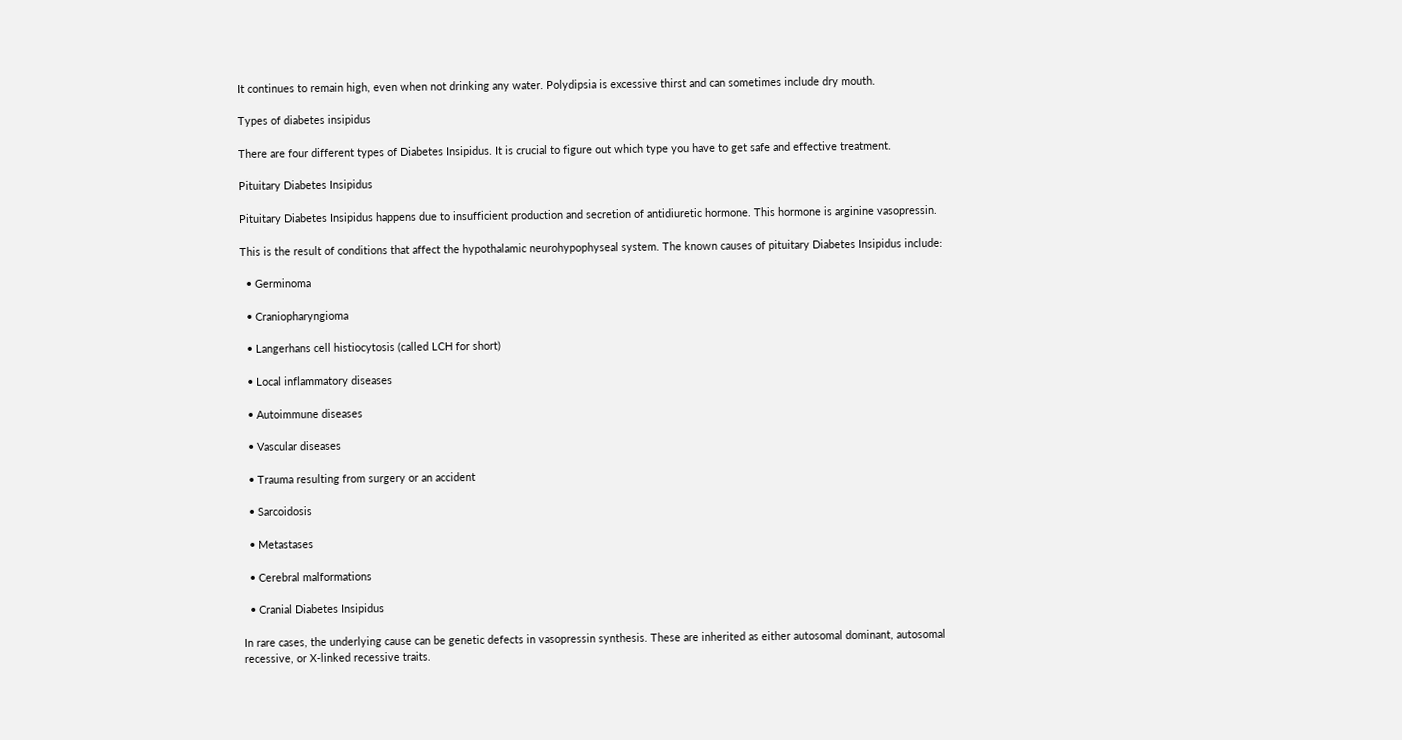It continues to remain high, even when not drinking any water. Polydipsia is excessive thirst and can sometimes include dry mouth.

Types of diabetes insipidus

There are four different types of Diabetes Insipidus. It is crucial to figure out which type you have to get safe and effective treatment.

Pituitary Diabetes Insipidus

Pituitary Diabetes Insipidus happens due to insufficient production and secretion of antidiuretic hormone. This hormone is arginine vasopressin.

This is the result of conditions that affect the hypothalamic neurohypophyseal system. The known causes of pituitary Diabetes Insipidus include:

  • Germinoma

  • Craniopharyngioma

  • Langerhans cell histiocytosis (called LCH for short)

  • Local inflammatory diseases

  • Autoimmune diseases

  • Vascular diseases

  • Trauma resulting from surgery or an accident

  • Sarcoidosis

  • Metastases

  • Cerebral malformations

  • Cranial Diabetes Insipidus

In rare cases, the underlying cause can be genetic defects in vasopressin synthesis. These are inherited as either autosomal dominant, autosomal recessive, or X-linked recessive traits.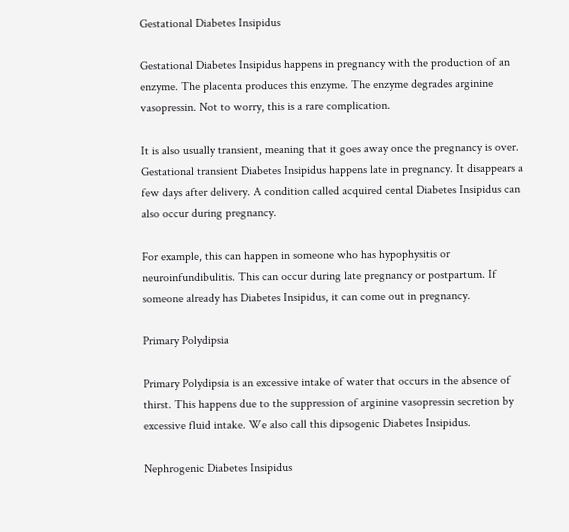Gestational Diabetes Insipidus

Gestational Diabetes Insipidus happens in pregnancy with the production of an enzyme. The placenta produces this enzyme. The enzyme degrades arginine vasopressin. Not to worry, this is a rare complication.

It is also usually transient, meaning that it goes away once the pregnancy is over. Gestational transient Diabetes Insipidus happens late in pregnancy. It disappears a few days after delivery. A condition called acquired cental Diabetes Insipidus can also occur during pregnancy.

For example, this can happen in someone who has hypophysitis or neuroinfundibulitis. This can occur during late pregnancy or postpartum. If someone already has Diabetes Insipidus, it can come out in pregnancy.

Primary Polydipsia

Primary Polydipsia is an excessive intake of water that occurs in the absence of thirst. This happens due to the suppression of arginine vasopressin secretion by excessive fluid intake. We also call this dipsogenic Diabetes Insipidus.

Nephrogenic Diabetes Insipidus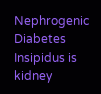Nephrogenic Diabetes Insipidus is kidney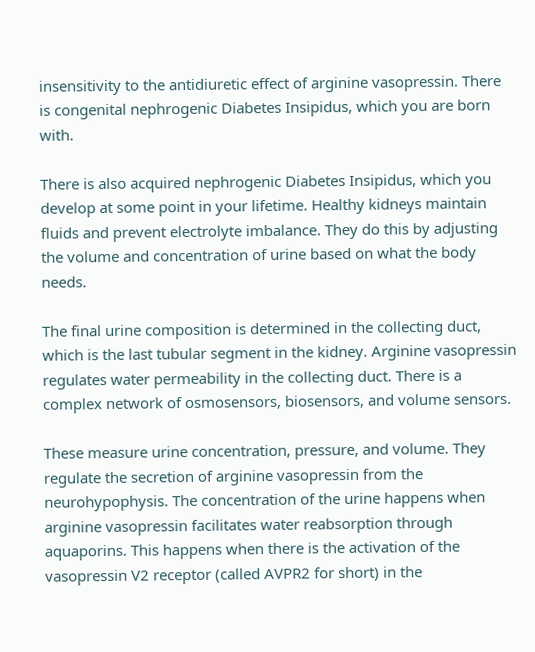insensitivity to the antidiuretic effect of arginine vasopressin. There is congenital nephrogenic Diabetes Insipidus, which you are born with.

There is also acquired nephrogenic Diabetes Insipidus, which you develop at some point in your lifetime. Healthy kidneys maintain fluids and prevent electrolyte imbalance. They do this by adjusting the volume and concentration of urine based on what the body needs.

The final urine composition is determined in the collecting duct, which is the last tubular segment in the kidney. Arginine vasopressin regulates water permeability in the collecting duct. There is a complex network of osmosensors, biosensors, and volume sensors.

These measure urine concentration, pressure, and volume. They regulate the secretion of arginine vasopressin from the neurohypophysis. The concentration of the urine happens when arginine vasopressin facilitates water reabsorption through aquaporins. This happens when there is the activation of the vasopressin V2 receptor (called AVPR2 for short) in the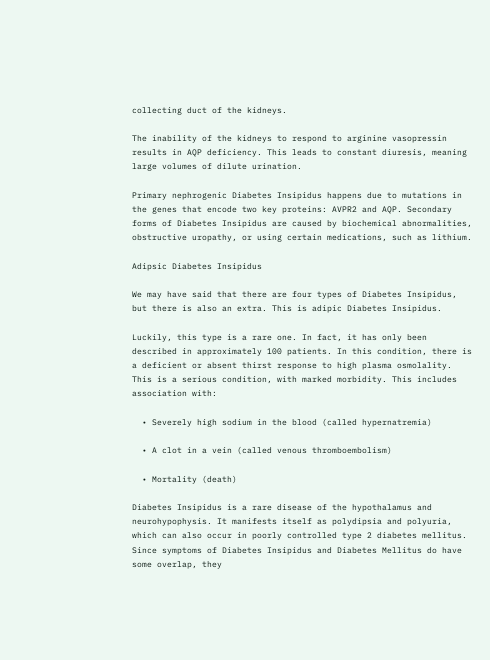collecting duct of the kidneys.

The inability of the kidneys to respond to arginine vasopressin results in AQP deficiency. This leads to constant diuresis, meaning large volumes of dilute urination.

Primary nephrogenic Diabetes Insipidus happens due to mutations in the genes that encode two key proteins: AVPR2 and AQP. Secondary forms of Diabetes Insipidus are caused by biochemical abnormalities, obstructive uropathy, or using certain medications, such as lithium.

Adipsic Diabetes Insipidus

We may have said that there are four types of Diabetes Insipidus, but there is also an extra. This is adipic Diabetes Insipidus.

Luckily, this type is a rare one. In fact, it has only been described in approximately 100 patients. In this condition, there is a deficient or absent thirst response to high plasma osmolality. This is a serious condition, with marked morbidity. This includes association with:

  • Severely high sodium in the blood (called hypernatremia)

  • A clot in a vein (called venous thromboembolism)

  • Mortality (death)

Diabetes Insipidus is a rare disease of the hypothalamus and neurohypophysis. It manifests itself as polydipsia and polyuria, which can also occur in poorly controlled type 2 diabetes mellitus. Since symptoms of Diabetes Insipidus and Diabetes Mellitus do have some overlap, they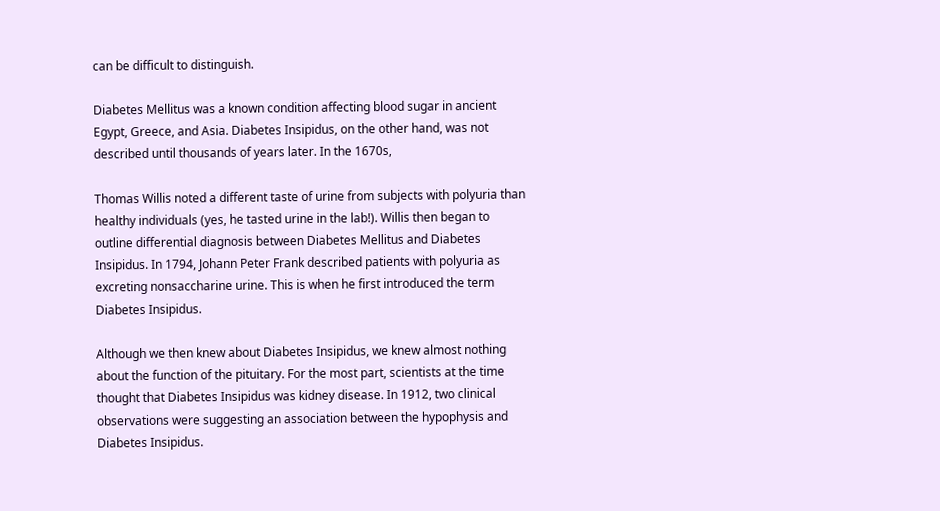can be difficult to distinguish.

Diabetes Mellitus was a known condition affecting blood sugar in ancient Egypt, Greece, and Asia. Diabetes Insipidus, on the other hand, was not described until thousands of years later. In the 1670s,

Thomas Willis noted a different taste of urine from subjects with polyuria than healthy individuals (yes, he tasted urine in the lab!). Willis then began to outline differential diagnosis between Diabetes Mellitus and Diabetes Insipidus. In 1794, Johann Peter Frank described patients with polyuria as excreting nonsaccharine urine. This is when he first introduced the term Diabetes Insipidus.

Although we then knew about Diabetes Insipidus, we knew almost nothing about the function of the pituitary. For the most part, scientists at the time thought that Diabetes Insipidus was kidney disease. In 1912, two clinical observations were suggesting an association between the hypophysis and Diabetes Insipidus.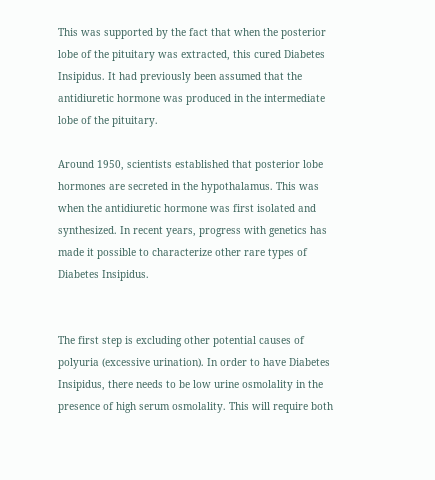This was supported by the fact that when the posterior lobe of the pituitary was extracted, this cured Diabetes Insipidus. It had previously been assumed that the antidiuretic hormone was produced in the intermediate lobe of the pituitary.

Around 1950, scientists established that posterior lobe hormones are secreted in the hypothalamus. This was when the antidiuretic hormone was first isolated and synthesized. In recent years, progress with genetics has made it possible to characterize other rare types of Diabetes Insipidus.


The first step is excluding other potential causes of polyuria (excessive urination). In order to have Diabetes Insipidus, there needs to be low urine osmolality in the presence of high serum osmolality. This will require both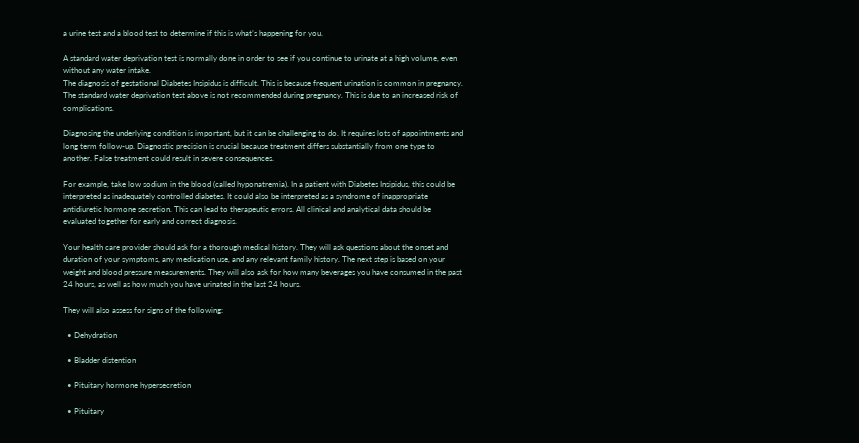a urine test and a blood test to determine if this is what’s happening for you.

A standard water deprivation test is normally done in order to see if you continue to urinate at a high volume, even without any water intake.
The diagnosis of gestational Diabetes Insipidus is difficult. This is because frequent urination is common in pregnancy. The standard water deprivation test above is not recommended during pregnancy. This is due to an increased risk of complications.

Diagnosing the underlying condition is important, but it can be challenging to do. It requires lots of appointments and long term follow-up. Diagnostic precision is crucial because treatment differs substantially from one type to another. False treatment could result in severe consequences.

For example, take low sodium in the blood (called hyponatremia). In a patient with Diabetes Insipidus, this could be interpreted as inadequately controlled diabetes. It could also be interpreted as a syndrome of inappropriate antidiuretic hormone secretion. This can lead to therapeutic errors. All clinical and analytical data should be evaluated together for early and correct diagnosis.

Your health care provider should ask for a thorough medical history. They will ask questions about the onset and duration of your symptoms, any medication use, and any relevant family history. The next step is based on your weight and blood pressure measurements. They will also ask for how many beverages you have consumed in the past 24 hours, as well as how much you have urinated in the last 24 hours.

They will also assess for signs of the following:

  • Dehydration

  • Bladder distention

  • Pituitary hormone hypersecretion

  • Pituitary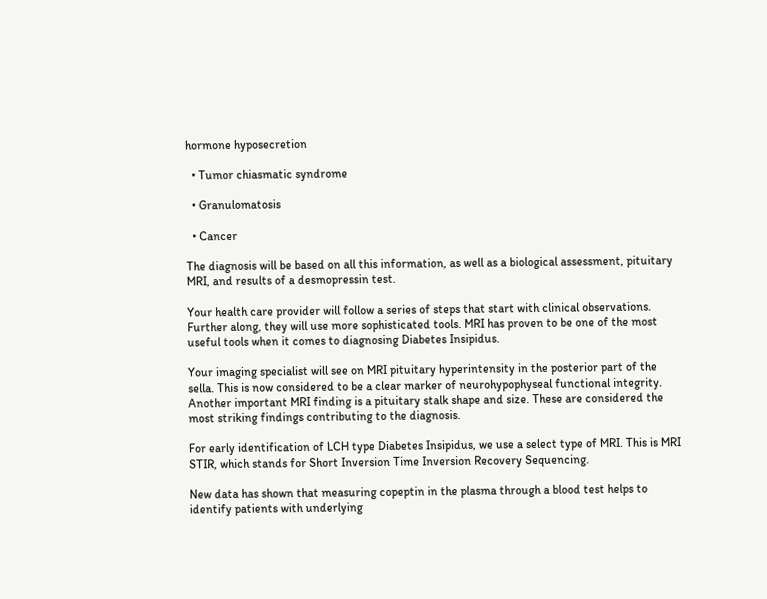hormone hyposecretion

  • Tumor chiasmatic syndrome

  • Granulomatosis

  • Cancer

The diagnosis will be based on all this information, as well as a biological assessment, pituitary MRI, and results of a desmopressin test.

Your health care provider will follow a series of steps that start with clinical observations. Further along, they will use more sophisticated tools. MRI has proven to be one of the most useful tools when it comes to diagnosing Diabetes Insipidus.

Your imaging specialist will see on MRI pituitary hyperintensity in the posterior part of the sella. This is now considered to be a clear marker of neurohypophyseal functional integrity. Another important MRI finding is a pituitary stalk shape and size. These are considered the most striking findings contributing to the diagnosis.

For early identification of LCH type Diabetes Insipidus, we use a select type of MRI. This is MRI STIR, which stands for Short Inversion Time Inversion Recovery Sequencing.

New data has shown that measuring copeptin in the plasma through a blood test helps to identify patients with underlying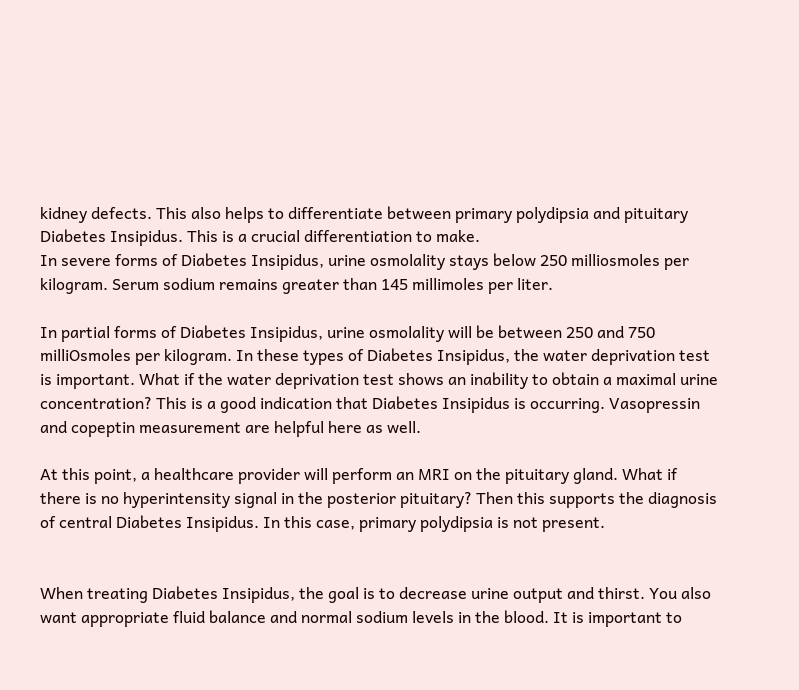kidney defects. This also helps to differentiate between primary polydipsia and pituitary Diabetes Insipidus. This is a crucial differentiation to make.
In severe forms of Diabetes Insipidus, urine osmolality stays below 250 milliosmoles per kilogram. Serum sodium remains greater than 145 millimoles per liter.

In partial forms of Diabetes Insipidus, urine osmolality will be between 250 and 750 milliOsmoles per kilogram. In these types of Diabetes Insipidus, the water deprivation test is important. What if the water deprivation test shows an inability to obtain a maximal urine concentration? This is a good indication that Diabetes Insipidus is occurring. Vasopressin and copeptin measurement are helpful here as well.

At this point, a healthcare provider will perform an MRI on the pituitary gland. What if there is no hyperintensity signal in the posterior pituitary? Then this supports the diagnosis of central Diabetes Insipidus. In this case, primary polydipsia is not present.


When treating Diabetes Insipidus, the goal is to decrease urine output and thirst. You also want appropriate fluid balance and normal sodium levels in the blood. It is important to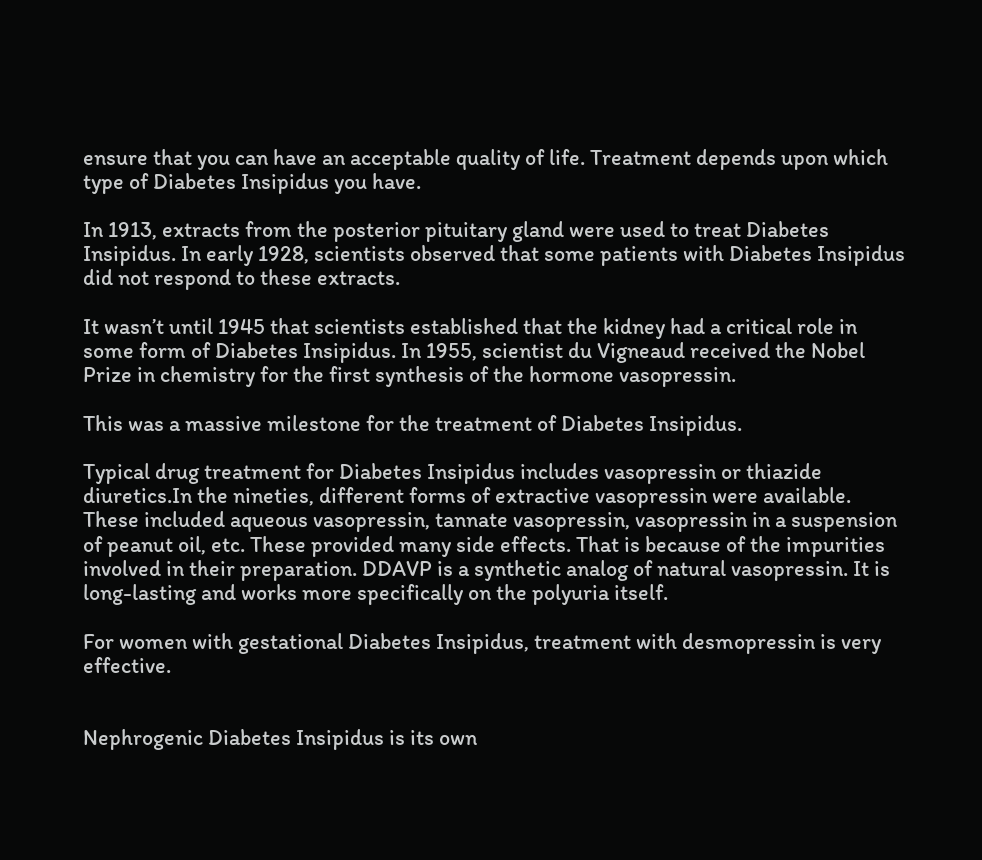ensure that you can have an acceptable quality of life. Treatment depends upon which type of Diabetes Insipidus you have.

In 1913, extracts from the posterior pituitary gland were used to treat Diabetes Insipidus. In early 1928, scientists observed that some patients with Diabetes Insipidus did not respond to these extracts.

It wasn’t until 1945 that scientists established that the kidney had a critical role in some form of Diabetes Insipidus. In 1955, scientist du Vigneaud received the Nobel Prize in chemistry for the first synthesis of the hormone vasopressin.

This was a massive milestone for the treatment of Diabetes Insipidus.

Typical drug treatment for Diabetes Insipidus includes vasopressin or thiazide diuretics.In the nineties, different forms of extractive vasopressin were available. These included aqueous vasopressin, tannate vasopressin, vasopressin in a suspension of peanut oil, etc. These provided many side effects. That is because of the impurities involved in their preparation. DDAVP is a synthetic analog of natural vasopressin. It is long-lasting and works more specifically on the polyuria itself.

For women with gestational Diabetes Insipidus, treatment with desmopressin is very effective.


Nephrogenic Diabetes Insipidus is its own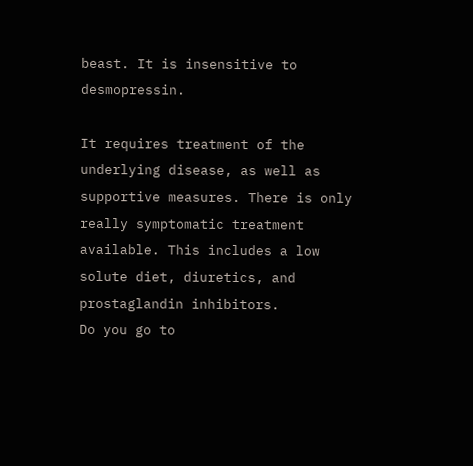beast. It is insensitive to desmopressin.

It requires treatment of the underlying disease, as well as supportive measures. There is only really symptomatic treatment available. This includes a low solute diet, diuretics, and prostaglandin inhibitors.
Do you go to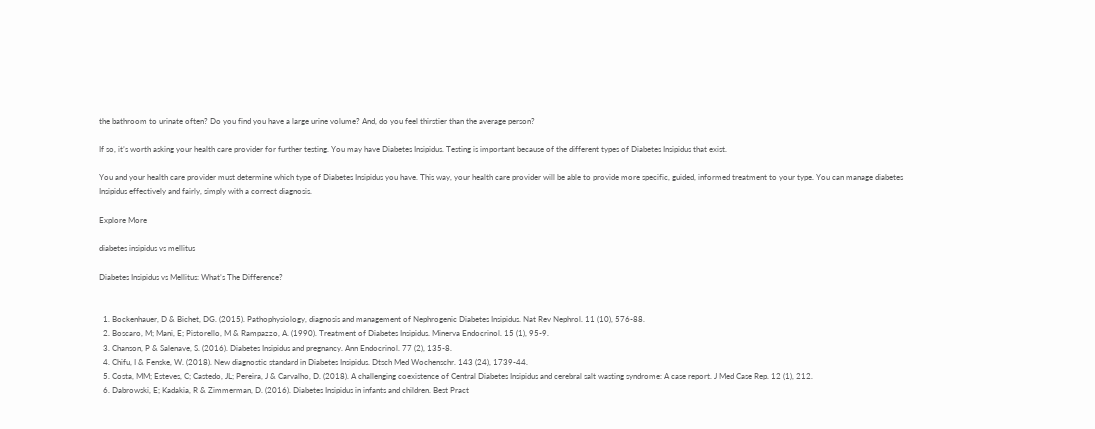the bathroom to urinate often? Do you find you have a large urine volume? And, do you feel thirstier than the average person?

If so, it’s worth asking your health care provider for further testing. You may have Diabetes Insipidus. Testing is important because of the different types of Diabetes Insipidus that exist.

You and your health care provider must determine which type of Diabetes Insipidus you have. This way, your health care provider will be able to provide more specific, guided, informed treatment to your type. You can manage diabetes Insipidus effectively and fairly, simply with a correct diagnosis.

Explore More

diabetes insipidus vs mellitus

Diabetes Insipidus vs Mellitus: What’s The Difference?


  1. Bockenhauer, D & Bichet, DG. (2015). Pathophysiology, diagnosis and management of Nephrogenic Diabetes Insipidus. Nat Rev Nephrol. 11 (10), 576-88.
  2. Boscaro, M; Mani, E; Pistorello, M & Rampazzo, A. (1990). Treatment of Diabetes Insipidus. Minerva Endocrinol. 15 (1), 95-9.
  3. Chanson, P & Salenave, S. (2016). Diabetes Insipidus and pregnancy. Ann Endocrinol. 77 (2), 135-8.
  4. Chifu, I & Fenske, W. (2018). New diagnostic standard in Diabetes Insipidus. Dtsch Med Wochenschr. 143 (24), 1739-44.
  5. Costa, MM; Esteves, C; Castedo, JL; Pereira, J & Carvalho, D. (2018). A challenging coexistence of Central Diabetes Insipidus and cerebral salt wasting syndrome: A case report. J Med Case Rep. 12 (1), 212.
  6. Dabrowski, E; Kadakia, R & Zimmerman, D. (2016). Diabetes Insipidus in infants and children. Best Pract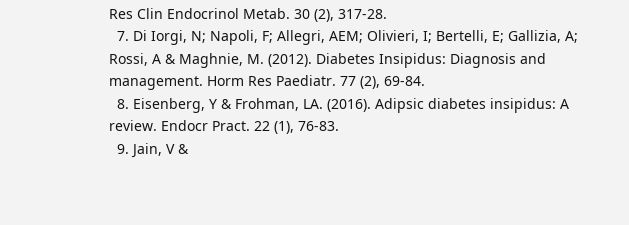Res Clin Endocrinol Metab. 30 (2), 317-28.
  7. Di Iorgi, N; Napoli, F; Allegri, AEM; Olivieri, I; Bertelli, E; Gallizia, A; Rossi, A & Maghnie, M. (2012). Diabetes Insipidus: Diagnosis and management. Horm Res Paediatr. 77 (2), 69-84.
  8. Eisenberg, Y & Frohman, LA. (2016). Adipsic diabetes insipidus: A review. Endocr Pract. 22 (1), 76-83.
  9. Jain, V &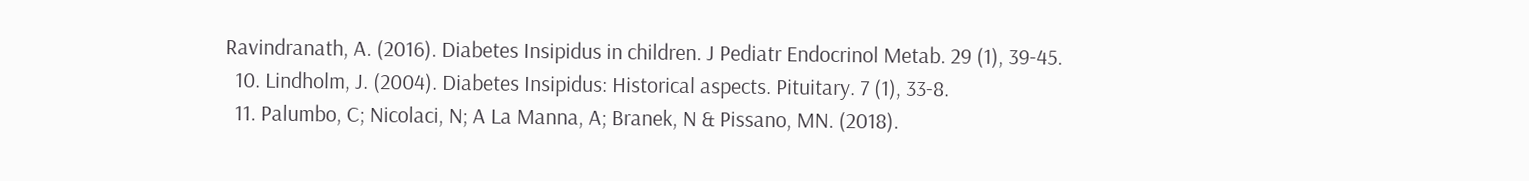Ravindranath, A. (2016). Diabetes Insipidus in children. J Pediatr Endocrinol Metab. 29 (1), 39-45.
  10. Lindholm, J. (2004). Diabetes Insipidus: Historical aspects. Pituitary. 7 (1), 33-8.
  11. Palumbo, C; Nicolaci, N; A La Manna, A; Branek, N & Pissano, MN. (2018).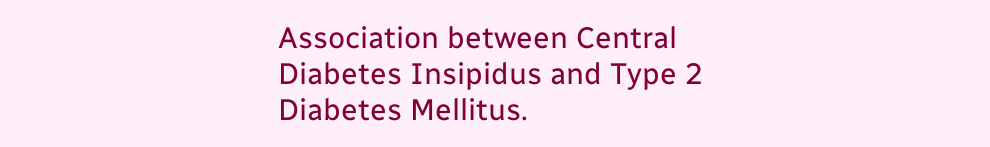Association between Central Diabetes Insipidus and Type 2 Diabetes Mellitus.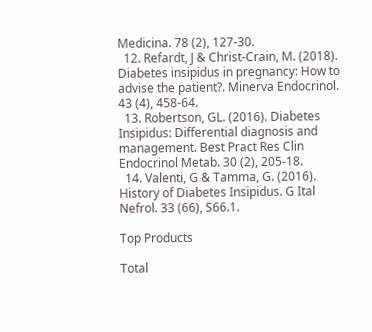Medicina. 78 (2), 127-30.
  12. Refardt, J & Christ-Crain, M. (2018). Diabetes insipidus in pregnancy: How to advise the patient?. Minerva Endocrinol. 43 (4), 458-64.
  13. Robertson, GL. (2016). Diabetes Insipidus: Differential diagnosis and management. Best Pract Res Clin Endocrinol Metab. 30 (2), 205-18.
  14. Valenti, G & Tamma, G. (2016). History of Diabetes Insipidus. G Ital Nefrol. 33 (66), S66.1.

Top Products

Total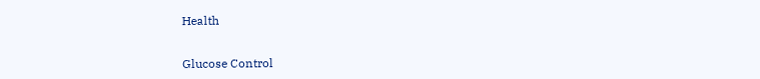Health


Glucose Control